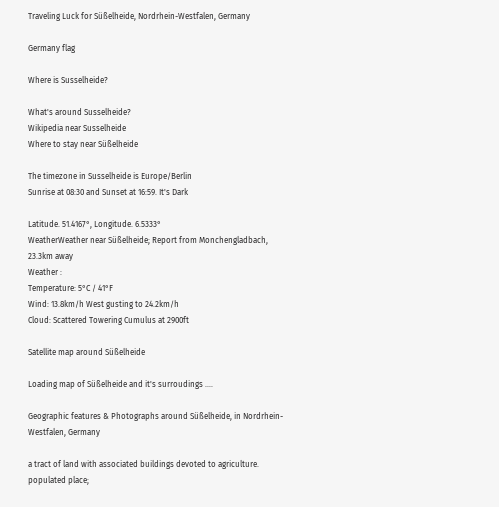Traveling Luck for Süßelheide, Nordrhein-Westfalen, Germany

Germany flag

Where is Susselheide?

What's around Susselheide?
Wikipedia near Susselheide
Where to stay near Süßelheide

The timezone in Susselheide is Europe/Berlin
Sunrise at 08:30 and Sunset at 16:59. It's Dark

Latitude. 51.4167°, Longitude. 6.5333°
WeatherWeather near Süßelheide; Report from Monchengladbach, 23.3km away
Weather :
Temperature: 5°C / 41°F
Wind: 13.8km/h West gusting to 24.2km/h
Cloud: Scattered Towering Cumulus at 2900ft

Satellite map around Süßelheide

Loading map of Süßelheide and it's surroudings ....

Geographic features & Photographs around Süßelheide, in Nordrhein-Westfalen, Germany

a tract of land with associated buildings devoted to agriculture.
populated place;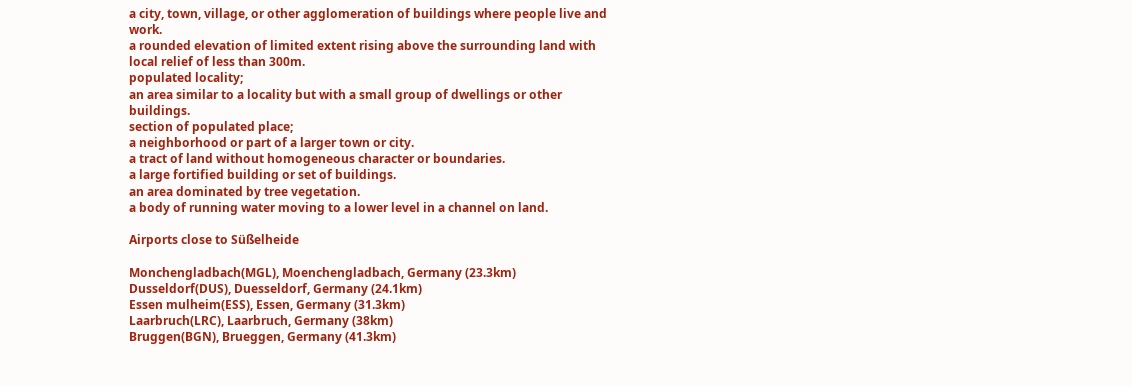a city, town, village, or other agglomeration of buildings where people live and work.
a rounded elevation of limited extent rising above the surrounding land with local relief of less than 300m.
populated locality;
an area similar to a locality but with a small group of dwellings or other buildings.
section of populated place;
a neighborhood or part of a larger town or city.
a tract of land without homogeneous character or boundaries.
a large fortified building or set of buildings.
an area dominated by tree vegetation.
a body of running water moving to a lower level in a channel on land.

Airports close to Süßelheide

Monchengladbach(MGL), Moenchengladbach, Germany (23.3km)
Dusseldorf(DUS), Duesseldorf, Germany (24.1km)
Essen mulheim(ESS), Essen, Germany (31.3km)
Laarbruch(LRC), Laarbruch, Germany (38km)
Bruggen(BGN), Brueggen, Germany (41.3km)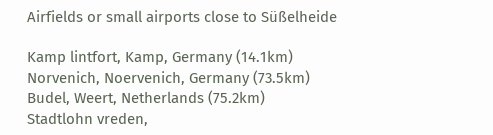Airfields or small airports close to Süßelheide

Kamp lintfort, Kamp, Germany (14.1km)
Norvenich, Noervenich, Germany (73.5km)
Budel, Weert, Netherlands (75.2km)
Stadtlohn vreden,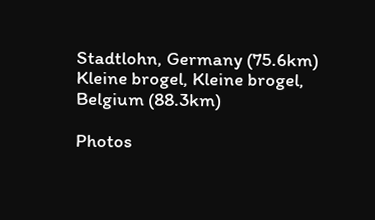Stadtlohn, Germany (75.6km)
Kleine brogel, Kleine brogel, Belgium (88.3km)

Photos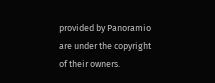provided by Panoramio are under the copyright of their owners.